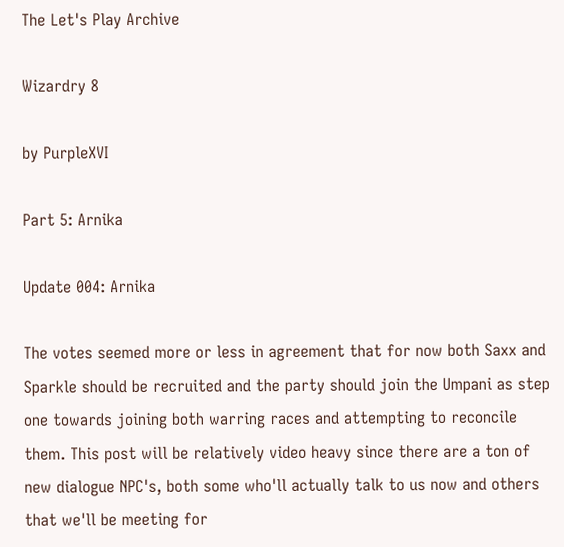The Let's Play Archive

Wizardry 8

by PurpleXVI

Part 5: Arnika

Update 004: Arnika

The votes seemed more or less in agreement that for now both Saxx and Sparkle should be recruited and the party should join the Umpani as step one towards joining both warring races and attempting to reconcile them. This post will be relatively video heavy since there are a ton of new dialogue NPC's, both some who'll actually talk to us now and others that we'll be meeting for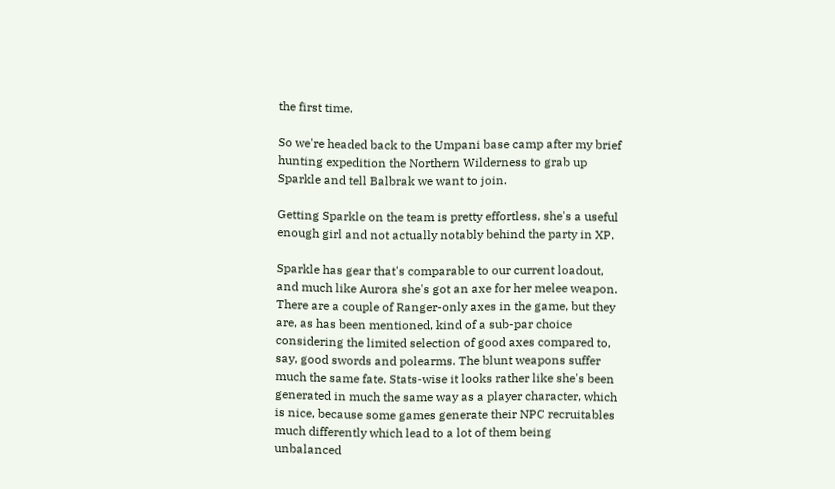the first time.

So we're headed back to the Umpani base camp after my brief hunting expedition the Northern Wilderness to grab up Sparkle and tell Balbrak we want to join.

Getting Sparkle on the team is pretty effortless, she's a useful enough girl and not actually notably behind the party in XP.

Sparkle has gear that's comparable to our current loadout, and much like Aurora she's got an axe for her melee weapon. There are a couple of Ranger-only axes in the game, but they are, as has been mentioned, kind of a sub-par choice considering the limited selection of good axes compared to, say, good swords and polearms. The blunt weapons suffer much the same fate. Stats-wise it looks rather like she's been generated in much the same way as a player character, which is nice, because some games generate their NPC recruitables much differently which lead to a lot of them being unbalanced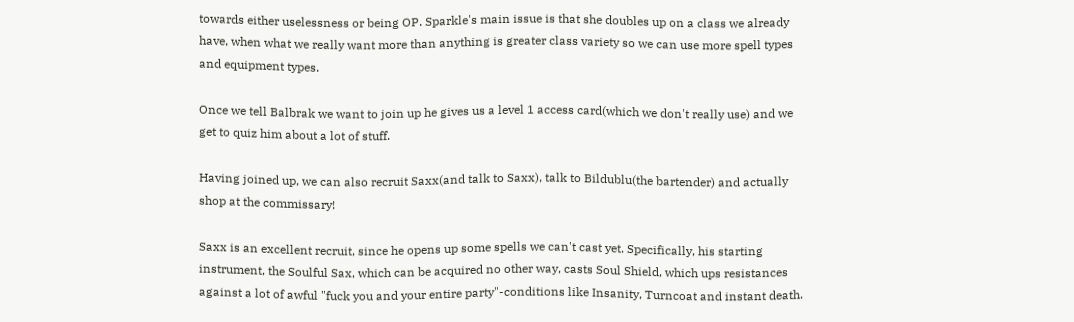towards either uselessness or being OP. Sparkle's main issue is that she doubles up on a class we already have, when what we really want more than anything is greater class variety so we can use more spell types and equipment types.

Once we tell Balbrak we want to join up he gives us a level 1 access card(which we don't really use) and we get to quiz him about a lot of stuff.

Having joined up, we can also recruit Saxx(and talk to Saxx), talk to Bildublu(the bartender) and actually shop at the commissary!

Saxx is an excellent recruit, since he opens up some spells we can't cast yet. Specifically, his starting instrument, the Soulful Sax, which can be acquired no other way, casts Soul Shield, which ups resistances against a lot of awful "fuck you and your entire party"-conditions like Insanity, Turncoat and instant death.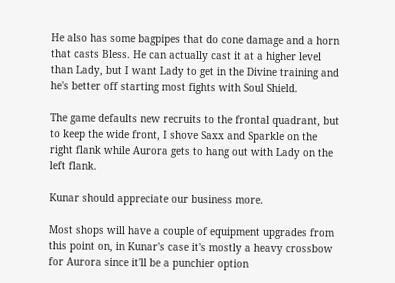He also has some bagpipes that do cone damage and a horn that casts Bless. He can actually cast it at a higher level than Lady, but I want Lady to get in the Divine training and he's better off starting most fights with Soul Shield.

The game defaults new recruits to the frontal quadrant, but to keep the wide front, I shove Saxx and Sparkle on the right flank while Aurora gets to hang out with Lady on the left flank.

Kunar should appreciate our business more.

Most shops will have a couple of equipment upgrades from this point on, in Kunar's case it's mostly a heavy crossbow for Aurora since it'll be a punchier option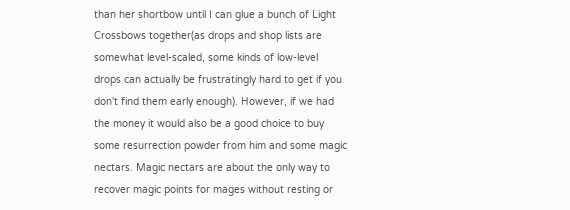than her shortbow until I can glue a bunch of Light Crossbows together(as drops and shop lists are somewhat level-scaled, some kinds of low-level drops can actually be frustratingly hard to get if you don't find them early enough). However, if we had the money it would also be a good choice to buy some resurrection powder from him and some magic nectars. Magic nectars are about the only way to recover magic points for mages without resting or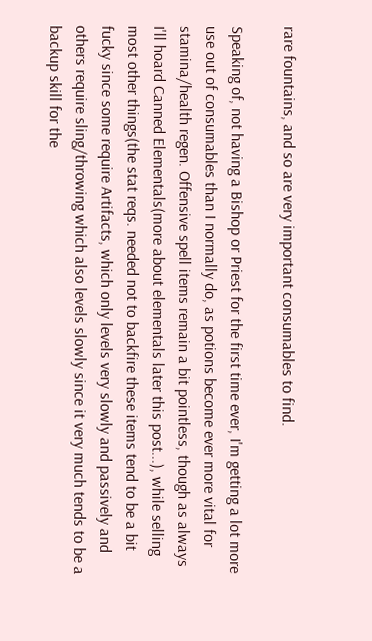rare fountains, and so are very important consumables to find.

Speaking of, not having a Bishop or Priest for the first time ever, I'm getting a lot more use out of consumables than I normally do, as potions become ever more vital for stamina/health regen. Offensive spell items remain a bit pointless, though as always I'll hoard Canned Elementals(more about elementals later this post...), while selling most other things(the stat reqs. needed not to backfire these items tend to be a bit fucky since some require Artifacts, which only levels very slowly and passively and others require sling/throwing which also levels slowly since it very much tends to be a backup skill for the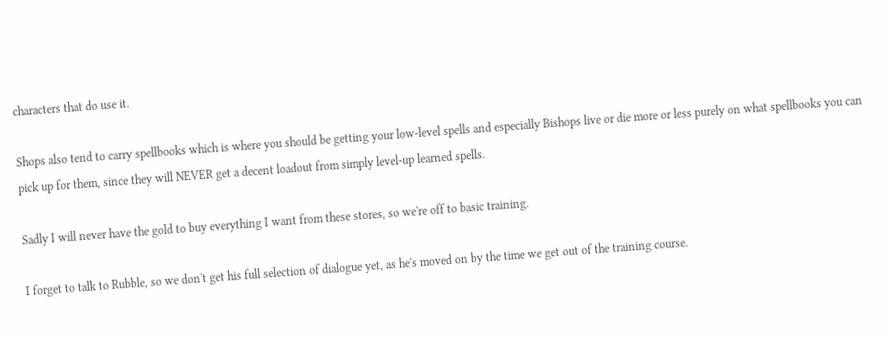characters that do use it.

Shops also tend to carry spellbooks which is where you should be getting your low-level spells and especially Bishops live or die more or less purely on what spellbooks you can pick up for them, since they will NEVER get a decent loadout from simply level-up learned spells.

Sadly I will never have the gold to buy everything I want from these stores, so we're off to basic training.

I forget to talk to Rubble, so we don't get his full selection of dialogue yet, as he's moved on by the time we get out of the training course.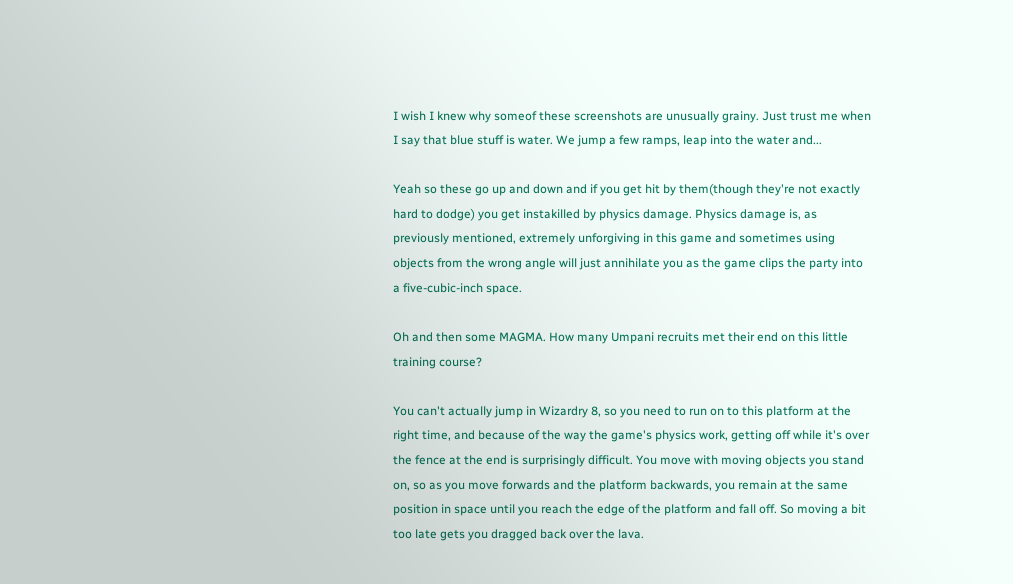I wish I knew why someof these screenshots are unusually grainy. Just trust me when I say that blue stuff is water. We jump a few ramps, leap into the water and...

Yeah so these go up and down and if you get hit by them(though they're not exactly hard to dodge) you get instakilled by physics damage. Physics damage is, as previously mentioned, extremely unforgiving in this game and sometimes using objects from the wrong angle will just annihilate you as the game clips the party into a five-cubic-inch space.

Oh and then some MAGMA. How many Umpani recruits met their end on this little training course?

You can't actually jump in Wizardry 8, so you need to run on to this platform at the right time, and because of the way the game's physics work, getting off while it's over the fence at the end is surprisingly difficult. You move with moving objects you stand on, so as you move forwards and the platform backwards, you remain at the same position in space until you reach the edge of the platform and fall off. So moving a bit too late gets you dragged back over the lava.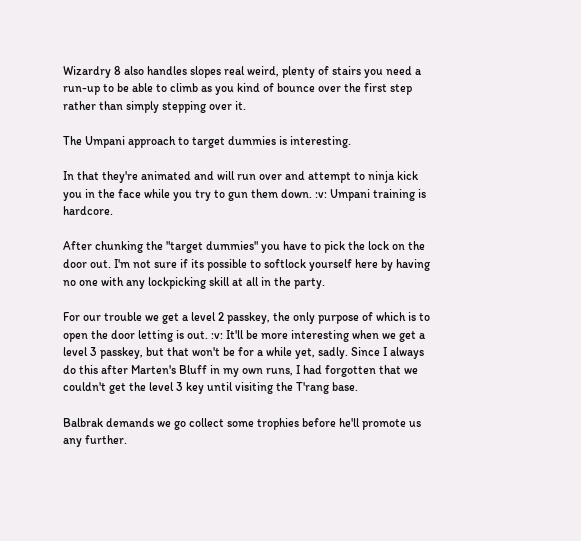Wizardry 8 also handles slopes real weird, plenty of stairs you need a run-up to be able to climb as you kind of bounce over the first step rather than simply stepping over it.

The Umpani approach to target dummies is interesting.

In that they're animated and will run over and attempt to ninja kick you in the face while you try to gun them down. :v: Umpani training is hardcore.

After chunking the "target dummies" you have to pick the lock on the door out. I'm not sure if its possible to softlock yourself here by having no one with any lockpicking skill at all in the party.

For our trouble we get a level 2 passkey, the only purpose of which is to open the door letting is out. :v: It'll be more interesting when we get a level 3 passkey, but that won't be for a while yet, sadly. Since I always do this after Marten's Bluff in my own runs, I had forgotten that we couldn't get the level 3 key until visiting the T'rang base.

Balbrak demands we go collect some trophies before he'll promote us any further.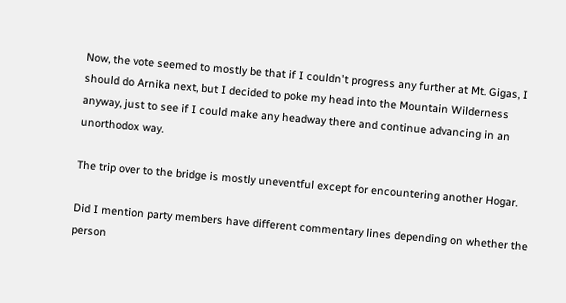Now, the vote seemed to mostly be that if I couldn't progress any further at Mt. Gigas, I should do Arnika next, but I decided to poke my head into the Mountain Wilderness anyway, just to see if I could make any headway there and continue advancing in an unorthodox way.

The trip over to the bridge is mostly uneventful except for encountering another Hogar.

Did I mention party members have different commentary lines depending on whether the person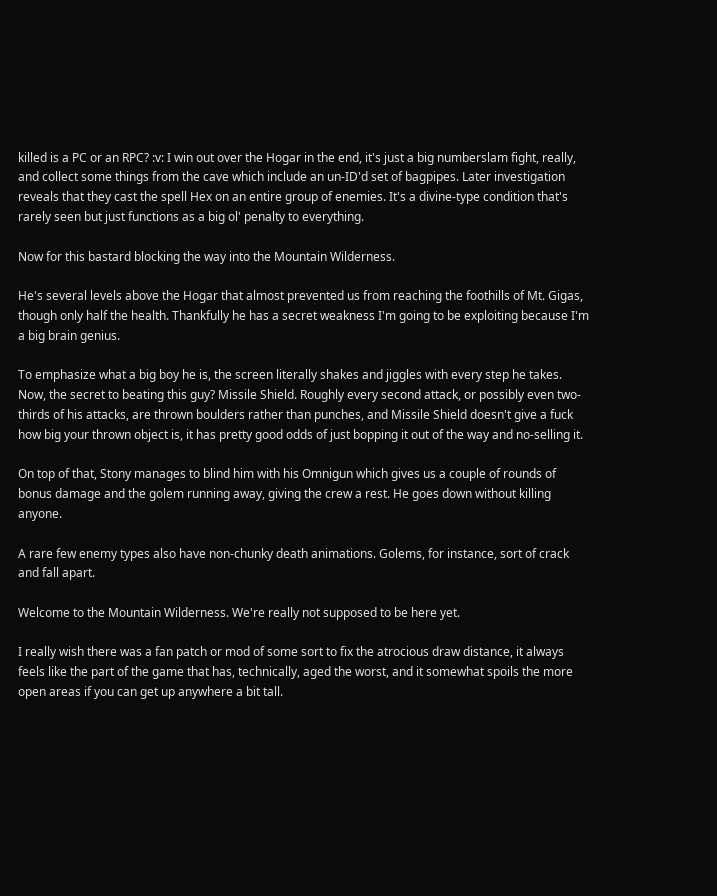killed is a PC or an RPC? :v: I win out over the Hogar in the end, it's just a big numberslam fight, really, and collect some things from the cave which include an un-ID'd set of bagpipes. Later investigation reveals that they cast the spell Hex on an entire group of enemies. It's a divine-type condition that's rarely seen but just functions as a big ol' penalty to everything.

Now for this bastard blocking the way into the Mountain Wilderness.

He's several levels above the Hogar that almost prevented us from reaching the foothills of Mt. Gigas, though only half the health. Thankfully he has a secret weakness I'm going to be exploiting because I'm a big brain genius.

To emphasize what a big boy he is, the screen literally shakes and jiggles with every step he takes. Now, the secret to beating this guy? Missile Shield. Roughly every second attack, or possibly even two-thirds of his attacks, are thrown boulders rather than punches, and Missile Shield doesn't give a fuck how big your thrown object is, it has pretty good odds of just bopping it out of the way and no-selling it.

On top of that, Stony manages to blind him with his Omnigun which gives us a couple of rounds of bonus damage and the golem running away, giving the crew a rest. He goes down without killing anyone.

A rare few enemy types also have non-chunky death animations. Golems, for instance, sort of crack and fall apart.

Welcome to the Mountain Wilderness. We're really not supposed to be here yet.

I really wish there was a fan patch or mod of some sort to fix the atrocious draw distance, it always feels like the part of the game that has, technically, aged the worst, and it somewhat spoils the more open areas if you can get up anywhere a bit tall.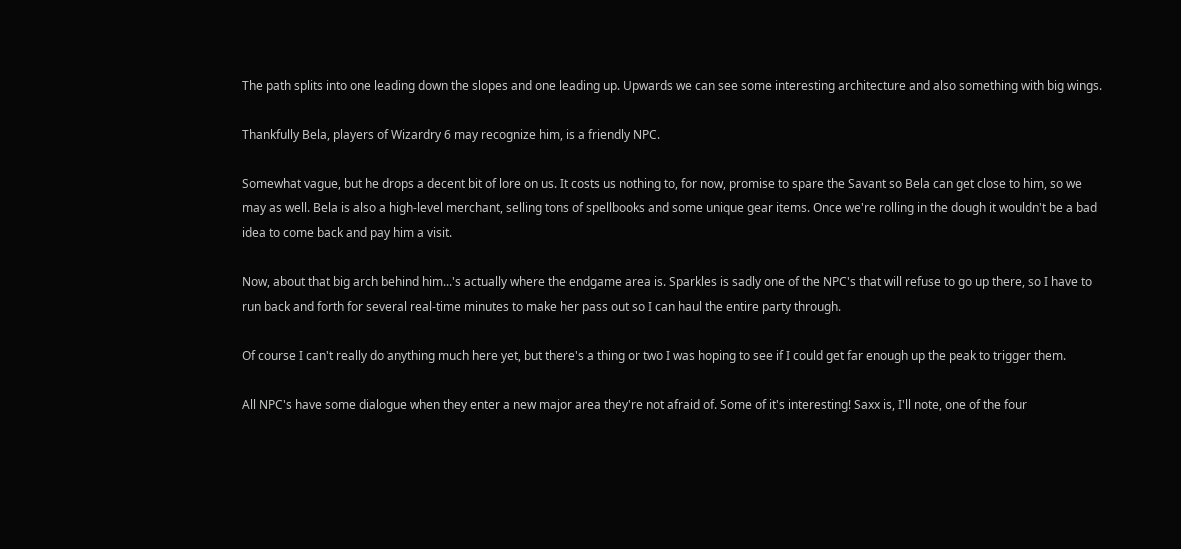The path splits into one leading down the slopes and one leading up. Upwards we can see some interesting architecture and also something with big wings.

Thankfully Bela, players of Wizardry 6 may recognize him, is a friendly NPC.

Somewhat vague, but he drops a decent bit of lore on us. It costs us nothing to, for now, promise to spare the Savant so Bela can get close to him, so we may as well. Bela is also a high-level merchant, selling tons of spellbooks and some unique gear items. Once we're rolling in the dough it wouldn't be a bad idea to come back and pay him a visit.

Now, about that big arch behind him...'s actually where the endgame area is. Sparkles is sadly one of the NPC's that will refuse to go up there, so I have to run back and forth for several real-time minutes to make her pass out so I can haul the entire party through.

Of course I can't really do anything much here yet, but there's a thing or two I was hoping to see if I could get far enough up the peak to trigger them.

All NPC's have some dialogue when they enter a new major area they're not afraid of. Some of it's interesting! Saxx is, I'll note, one of the four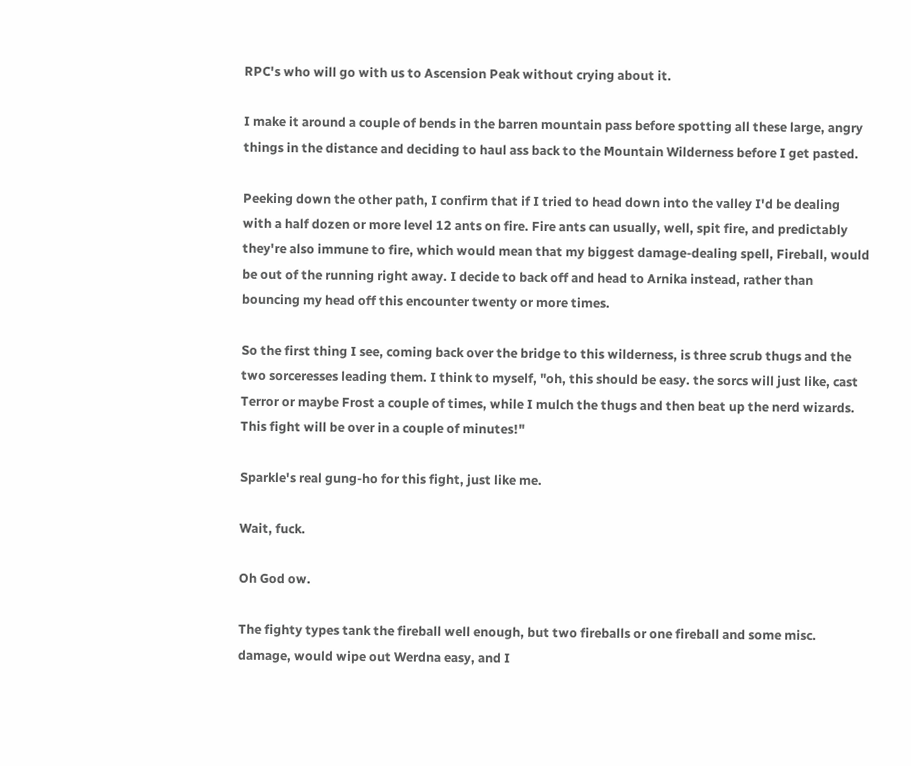RPC's who will go with us to Ascension Peak without crying about it.

I make it around a couple of bends in the barren mountain pass before spotting all these large, angry things in the distance and deciding to haul ass back to the Mountain Wilderness before I get pasted.

Peeking down the other path, I confirm that if I tried to head down into the valley I'd be dealing with a half dozen or more level 12 ants on fire. Fire ants can usually, well, spit fire, and predictably they're also immune to fire, which would mean that my biggest damage-dealing spell, Fireball, would be out of the running right away. I decide to back off and head to Arnika instead, rather than bouncing my head off this encounter twenty or more times.

So the first thing I see, coming back over the bridge to this wilderness, is three scrub thugs and the two sorceresses leading them. I think to myself, "oh, this should be easy. the sorcs will just like, cast Terror or maybe Frost a couple of times, while I mulch the thugs and then beat up the nerd wizards. This fight will be over in a couple of minutes!"

Sparkle's real gung-ho for this fight, just like me.

Wait, fuck.

Oh God ow.

The fighty types tank the fireball well enough, but two fireballs or one fireball and some misc. damage, would wipe out Werdna easy, and I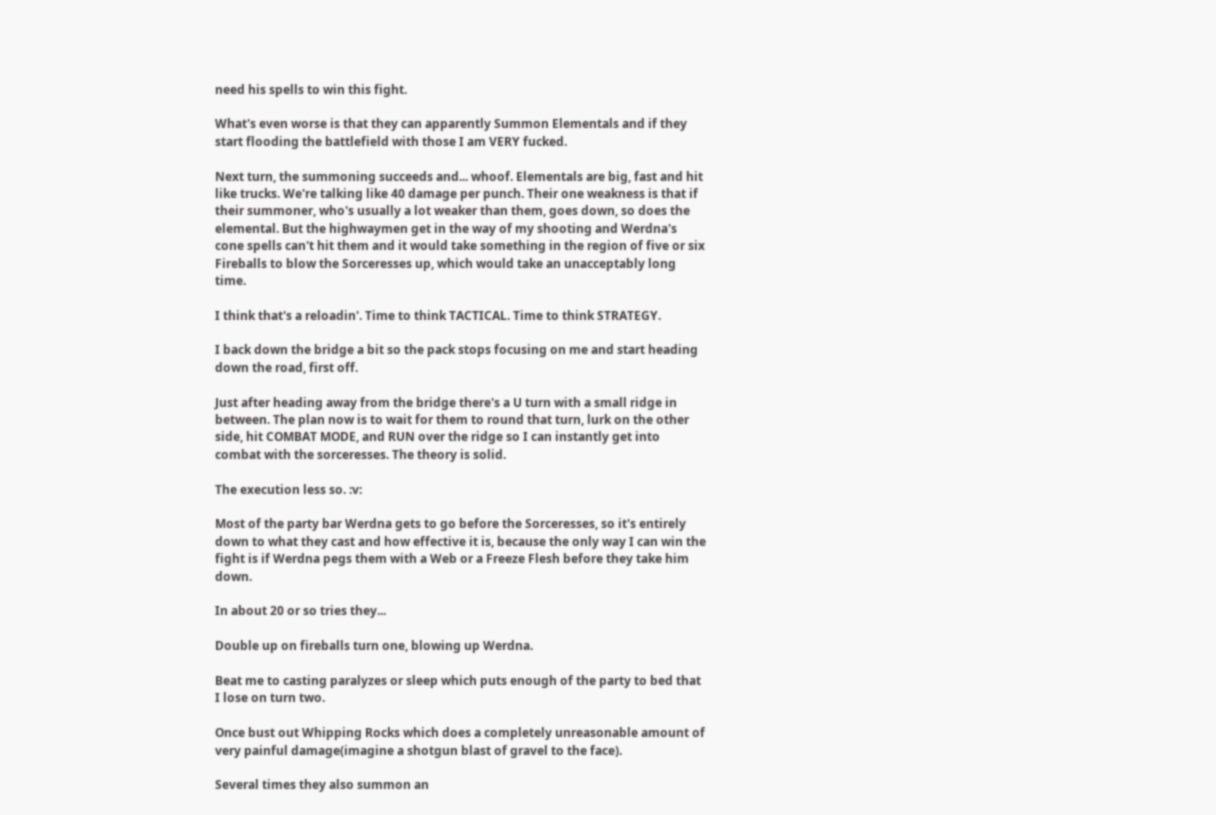need his spells to win this fight.

What's even worse is that they can apparently Summon Elementals and if they start flooding the battlefield with those I am VERY fucked.

Next turn, the summoning succeeds and... whoof. Elementals are big, fast and hit like trucks. We're talking like 40 damage per punch. Their one weakness is that if their summoner, who's usually a lot weaker than them, goes down, so does the elemental. But the highwaymen get in the way of my shooting and Werdna's cone spells can't hit them and it would take something in the region of five or six Fireballs to blow the Sorceresses up, which would take an unacceptably long time.

I think that's a reloadin'. Time to think TACTICAL. Time to think STRATEGY.

I back down the bridge a bit so the pack stops focusing on me and start heading down the road, first off.

Just after heading away from the bridge there's a U turn with a small ridge in between. The plan now is to wait for them to round that turn, lurk on the other side, hit COMBAT MODE, and RUN over the ridge so I can instantly get into combat with the sorceresses. The theory is solid.

The execution less so. :v:

Most of the party bar Werdna gets to go before the Sorceresses, so it's entirely down to what they cast and how effective it is, because the only way I can win the fight is if Werdna pegs them with a Web or a Freeze Flesh before they take him down.

In about 20 or so tries they...

Double up on fireballs turn one, blowing up Werdna.

Beat me to casting paralyzes or sleep which puts enough of the party to bed that I lose on turn two.

Once bust out Whipping Rocks which does a completely unreasonable amount of very painful damage(imagine a shotgun blast of gravel to the face).

Several times they also summon an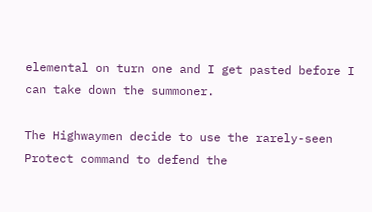elemental on turn one and I get pasted before I can take down the summoner.

The Highwaymen decide to use the rarely-seen Protect command to defend the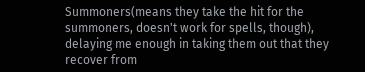Summoners(means they take the hit for the summoners, doesn't work for spells, though), delaying me enough in taking them out that they recover from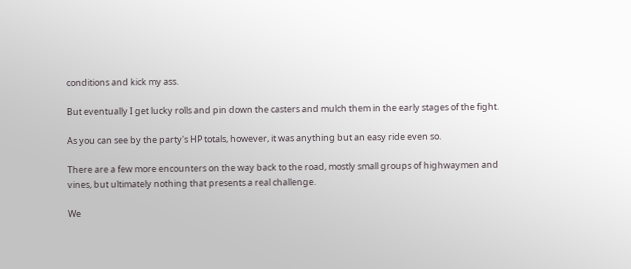conditions and kick my ass.

But eventually I get lucky rolls and pin down the casters and mulch them in the early stages of the fight.

As you can see by the party's HP totals, however, it was anything but an easy ride even so.

There are a few more encounters on the way back to the road, mostly small groups of highwaymen and vines, but ultimately nothing that presents a real challenge.

We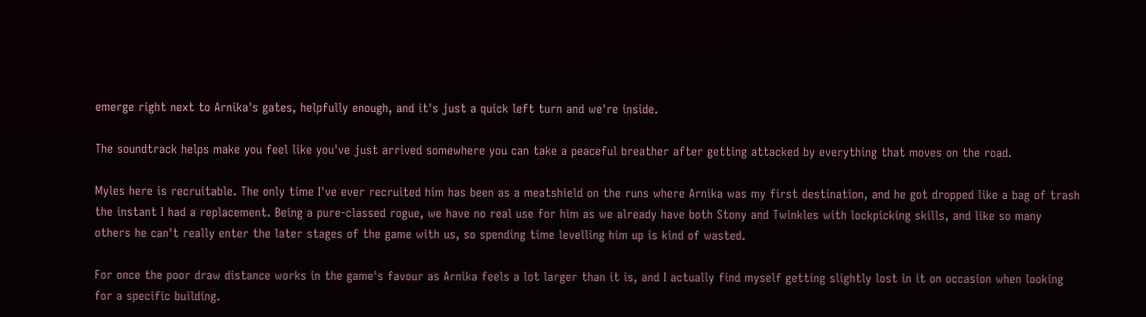emerge right next to Arnika's gates, helpfully enough, and it's just a quick left turn and we're inside.

The soundtrack helps make you feel like you've just arrived somewhere you can take a peaceful breather after getting attacked by everything that moves on the road.

Myles here is recruitable. The only time I've ever recruited him has been as a meatshield on the runs where Arnika was my first destination, and he got dropped like a bag of trash the instant I had a replacement. Being a pure-classed rogue, we have no real use for him as we already have both Stony and Twinkles with lockpicking skills, and like so many others he can't really enter the later stages of the game with us, so spending time levelling him up is kind of wasted.

For once the poor draw distance works in the game's favour as Arnika feels a lot larger than it is, and I actually find myself getting slightly lost in it on occasion when looking for a specific building.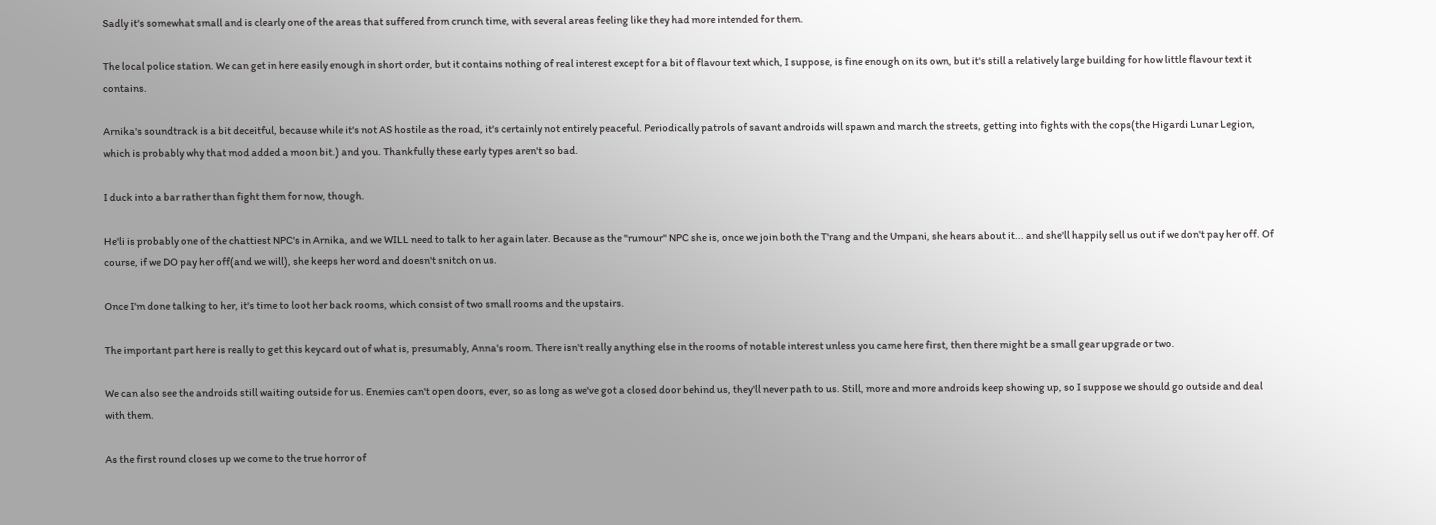Sadly it's somewhat small and is clearly one of the areas that suffered from crunch time, with several areas feeling like they had more intended for them.

The local police station. We can get in here easily enough in short order, but it contains nothing of real interest except for a bit of flavour text which, I suppose, is fine enough on its own, but it's still a relatively large building for how little flavour text it contains.

Arnika's soundtrack is a bit deceitful, because while it's not AS hostile as the road, it's certainly not entirely peaceful. Periodically patrols of savant androids will spawn and march the streets, getting into fights with the cops(the Higardi Lunar Legion, which is probably why that mod added a moon bit.) and you. Thankfully these early types aren't so bad.

I duck into a bar rather than fight them for now, though.

He'li is probably one of the chattiest NPC's in Arnika, and we WILL need to talk to her again later. Because as the "rumour" NPC she is, once we join both the T'rang and the Umpani, she hears about it... and she'll happily sell us out if we don't pay her off. Of course, if we DO pay her off(and we will), she keeps her word and doesn't snitch on us.

Once I'm done talking to her, it's time to loot her back rooms, which consist of two small rooms and the upstairs.

The important part here is really to get this keycard out of what is, presumably, Anna's room. There isn't really anything else in the rooms of notable interest unless you came here first, then there might be a small gear upgrade or two.

We can also see the androids still waiting outside for us. Enemies can't open doors, ever, so as long as we've got a closed door behind us, they'll never path to us. Still, more and more androids keep showing up, so I suppose we should go outside and deal with them.

As the first round closes up we come to the true horror of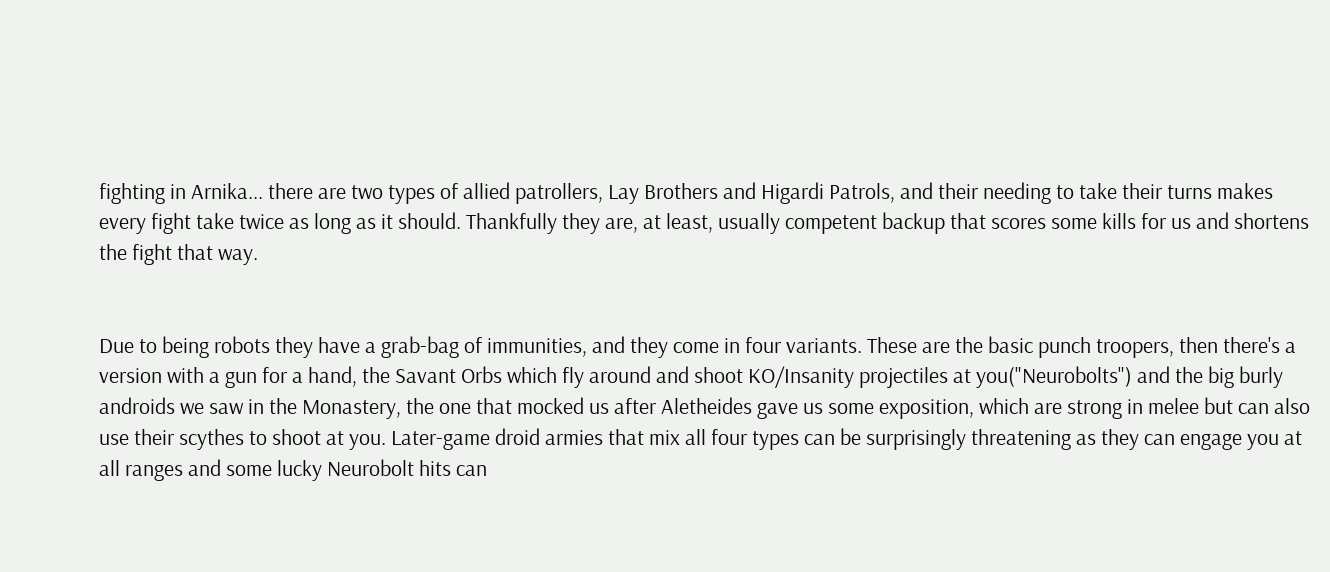fighting in Arnika... there are two types of allied patrollers, Lay Brothers and Higardi Patrols, and their needing to take their turns makes every fight take twice as long as it should. Thankfully they are, at least, usually competent backup that scores some kills for us and shortens the fight that way.


Due to being robots they have a grab-bag of immunities, and they come in four variants. These are the basic punch troopers, then there's a version with a gun for a hand, the Savant Orbs which fly around and shoot KO/Insanity projectiles at you("Neurobolts") and the big burly androids we saw in the Monastery, the one that mocked us after Aletheides gave us some exposition, which are strong in melee but can also use their scythes to shoot at you. Later-game droid armies that mix all four types can be surprisingly threatening as they can engage you at all ranges and some lucky Neurobolt hits can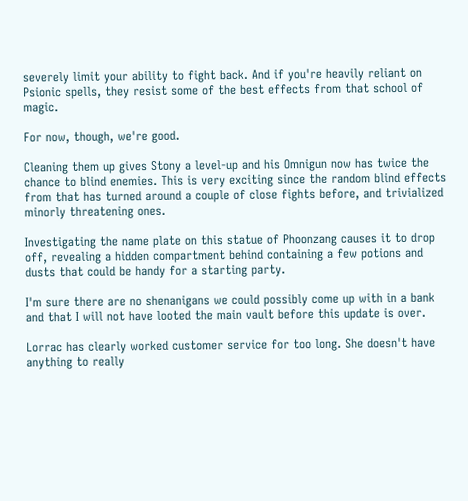severely limit your ability to fight back. And if you're heavily reliant on Psionic spells, they resist some of the best effects from that school of magic.

For now, though, we're good.

Cleaning them up gives Stony a level-up and his Omnigun now has twice the chance to blind enemies. This is very exciting since the random blind effects from that has turned around a couple of close fights before, and trivialized minorly threatening ones.

Investigating the name plate on this statue of Phoonzang causes it to drop off, revealing a hidden compartment behind containing a few potions and dusts that could be handy for a starting party.

I'm sure there are no shenanigans we could possibly come up with in a bank and that I will not have looted the main vault before this update is over.

Lorrac has clearly worked customer service for too long. She doesn't have anything to really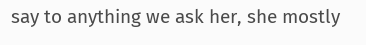say to anything we ask her, she mostly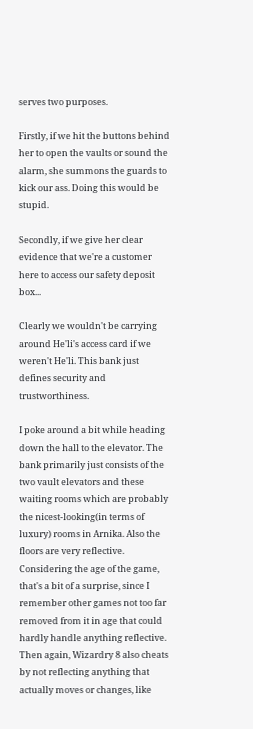serves two purposes.

Firstly, if we hit the buttons behind her to open the vaults or sound the alarm, she summons the guards to kick our ass. Doing this would be stupid.

Secondly, if we give her clear evidence that we're a customer here to access our safety deposit box...

Clearly we wouldn't be carrying around He'li's access card if we weren't He'li. This bank just defines security and trustworthiness.

I poke around a bit while heading down the hall to the elevator. The bank primarily just consists of the two vault elevators and these waiting rooms which are probably the nicest-looking(in terms of luxury) rooms in Arnika. Also the floors are very reflective. Considering the age of the game, that's a bit of a surprise, since I remember other games not too far removed from it in age that could hardly handle anything reflective. Then again, Wizardry 8 also cheats by not reflecting anything that actually moves or changes, like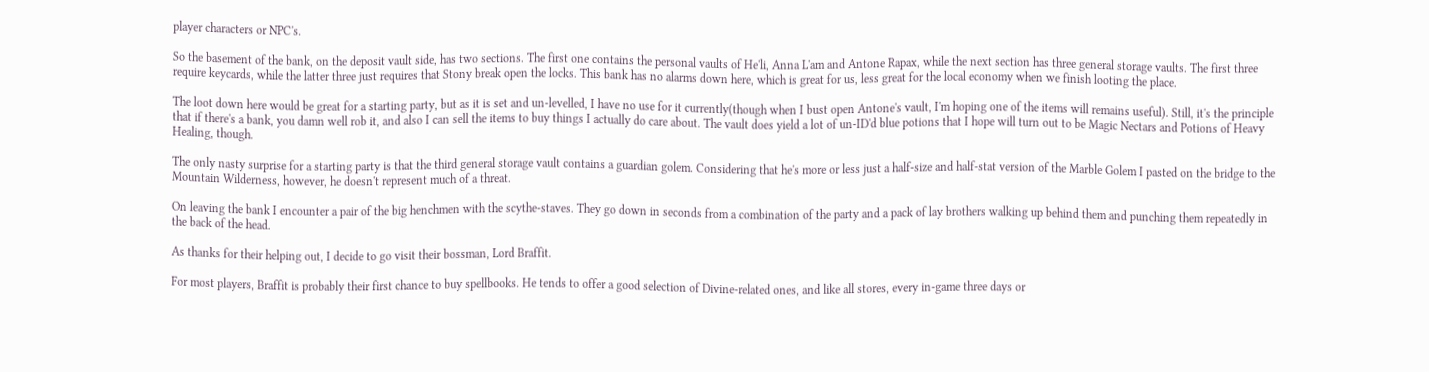player characters or NPC's.

So the basement of the bank, on the deposit vault side, has two sections. The first one contains the personal vaults of He'li, Anna L'am and Antone Rapax, while the next section has three general storage vaults. The first three require keycards, while the latter three just requires that Stony break open the locks. This bank has no alarms down here, which is great for us, less great for the local economy when we finish looting the place.

The loot down here would be great for a starting party, but as it is set and un-levelled, I have no use for it currently(though when I bust open Antone's vault, I'm hoping one of the items will remains useful). Still, it's the principle that if there's a bank, you damn well rob it, and also I can sell the items to buy things I actually do care about. The vault does yield a lot of un-ID'd blue potions that I hope will turn out to be Magic Nectars and Potions of Heavy Healing, though.

The only nasty surprise for a starting party is that the third general storage vault contains a guardian golem. Considering that he's more or less just a half-size and half-stat version of the Marble Golem I pasted on the bridge to the Mountain Wilderness, however, he doesn't represent much of a threat.

On leaving the bank I encounter a pair of the big henchmen with the scythe-staves. They go down in seconds from a combination of the party and a pack of lay brothers walking up behind them and punching them repeatedly in the back of the head.

As thanks for their helping out, I decide to go visit their bossman, Lord Braffit.

For most players, Braffit is probably their first chance to buy spellbooks. He tends to offer a good selection of Divine-related ones, and like all stores, every in-game three days or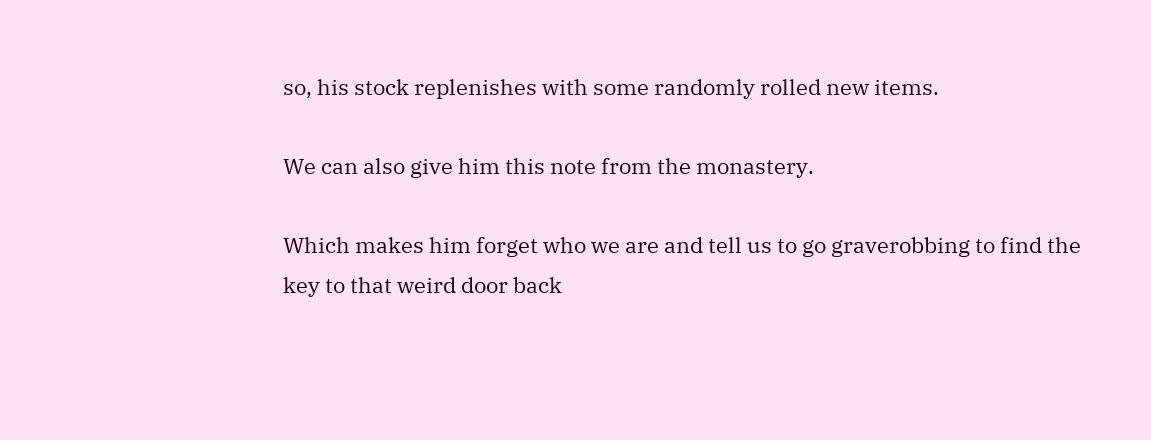so, his stock replenishes with some randomly rolled new items.

We can also give him this note from the monastery.

Which makes him forget who we are and tell us to go graverobbing to find the key to that weird door back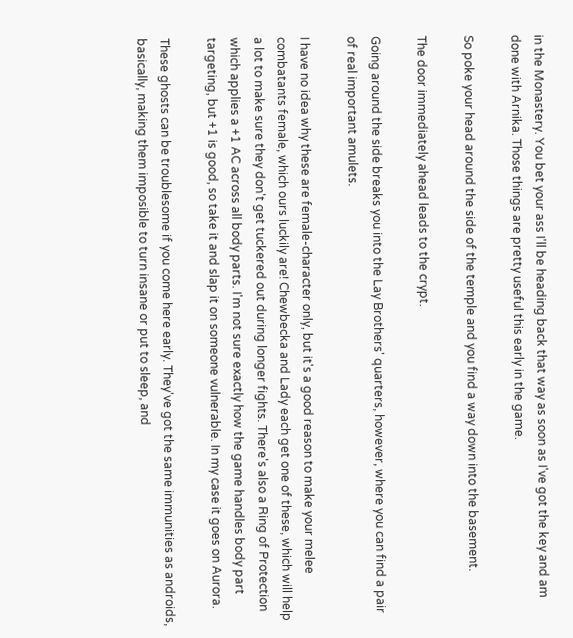in the Monastery. You bet your ass I'll be heading back that way as soon as I've got the key and am done with Arnika. Those things are pretty useful this early in the game.

So poke your head around the side of the temple and you find a way down into the basement.

The door immediately ahead leads to the crypt.

Going around the side breaks you into the Lay Brothers' quarters, however, where you can find a pair of real important amulets.

I have no idea why these are female-character only, but it's a good reason to make your melee combatants female, which ours luckily are! Chewbecka and Lady each get one of these, which will help a lot to make sure they don't get tuckered out during longer fights. There's also a Ring of Protection which applies a +1 AC across all body parts. I'm not sure exactly how the game handles body part targeting, but +1 is good, so take it and slap it on someone vulnerable. In my case it goes on Aurora.

These ghosts can be troublesome if you come here early. They've got the same immunities as androids, basically, making them imposible to turn insane or put to sleep, and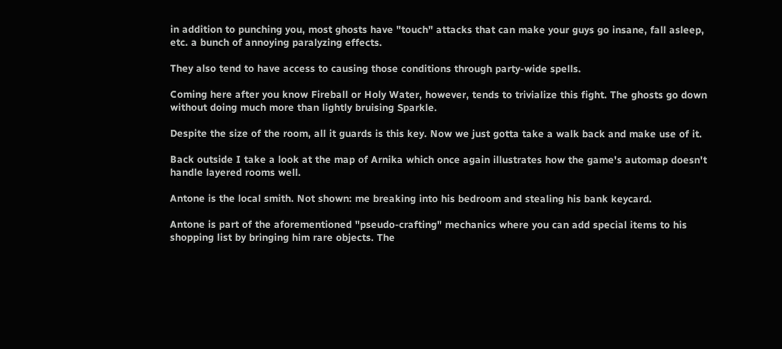in addition to punching you, most ghosts have "touch" attacks that can make your guys go insane, fall asleep, etc. a bunch of annoying paralyzing effects.

They also tend to have access to causing those conditions through party-wide spells.

Coming here after you know Fireball or Holy Water, however, tends to trivialize this fight. The ghosts go down without doing much more than lightly bruising Sparkle.

Despite the size of the room, all it guards is this key. Now we just gotta take a walk back and make use of it.

Back outside I take a look at the map of Arnika which once again illustrates how the game's automap doesn't handle layered rooms well.

Antone is the local smith. Not shown: me breaking into his bedroom and stealing his bank keycard.

Antone is part of the aforementioned "pseudo-crafting" mechanics where you can add special items to his shopping list by bringing him rare objects. The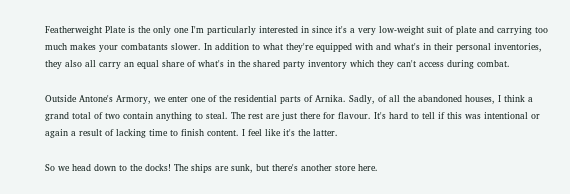Featherweight Plate is the only one I'm particularly interested in since it's a very low-weight suit of plate and carrying too much makes your combatants slower. In addition to what they're equipped with and what's in their personal inventories, they also all carry an equal share of what's in the shared party inventory which they can't access during combat.

Outside Antone's Armory, we enter one of the residential parts of Arnika. Sadly, of all the abandoned houses, I think a grand total of two contain anything to steal. The rest are just there for flavour. It's hard to tell if this was intentional or again a result of lacking time to finish content. I feel like it's the latter.

So we head down to the docks! The ships are sunk, but there's another store here.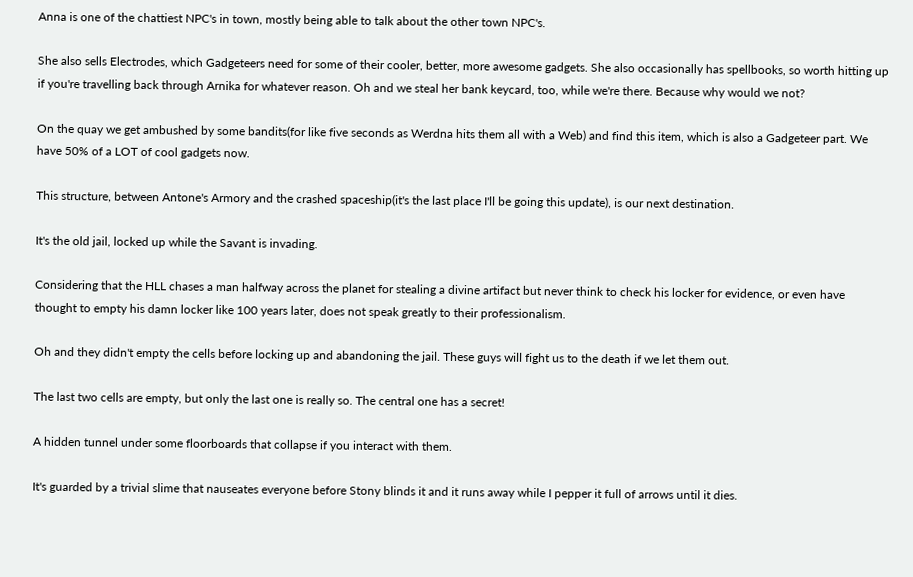Anna is one of the chattiest NPC's in town, mostly being able to talk about the other town NPC's.

She also sells Electrodes, which Gadgeteers need for some of their cooler, better, more awesome gadgets. She also occasionally has spellbooks, so worth hitting up if you're travelling back through Arnika for whatever reason. Oh and we steal her bank keycard, too, while we're there. Because why would we not?

On the quay we get ambushed by some bandits(for like five seconds as Werdna hits them all with a Web) and find this item, which is also a Gadgeteer part. We have 50% of a LOT of cool gadgets now.

This structure, between Antone's Armory and the crashed spaceship(it's the last place I'll be going this update), is our next destination.

It's the old jail, locked up while the Savant is invading.

Considering that the HLL chases a man halfway across the planet for stealing a divine artifact but never think to check his locker for evidence, or even have thought to empty his damn locker like 100 years later, does not speak greatly to their professionalism.

Oh and they didn't empty the cells before locking up and abandoning the jail. These guys will fight us to the death if we let them out.

The last two cells are empty, but only the last one is really so. The central one has a secret!

A hidden tunnel under some floorboards that collapse if you interact with them.

It's guarded by a trivial slime that nauseates everyone before Stony blinds it and it runs away while I pepper it full of arrows until it dies.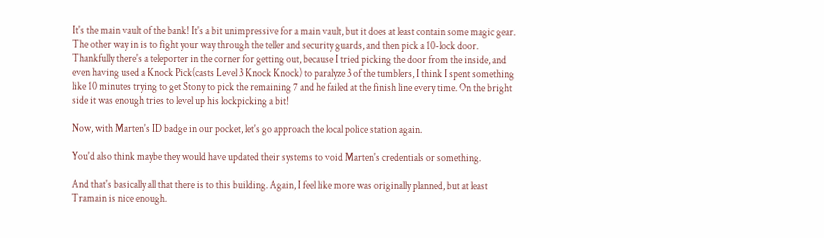It's the main vault of the bank! It's a bit unimpressive for a main vault, but it does at least contain some magic gear. The other way in is to fight your way through the teller and security guards, and then pick a 10-lock door. Thankfully there's a teleporter in the corner for getting out, because I tried picking the door from the inside, and even having used a Knock Pick(casts Level 3 Knock Knock) to paralyze 3 of the tumblers, I think I spent something like 10 minutes trying to get Stony to pick the remaining 7 and he failed at the finish line every time. On the bright side it was enough tries to level up his lockpicking a bit!

Now, with Marten's ID badge in our pocket, let's go approach the local police station again.

You'd also think maybe they would have updated their systems to void Marten's credentials or something.

And that's basically all that there is to this building. Again, I feel like more was originally planned, but at least Tramain is nice enough.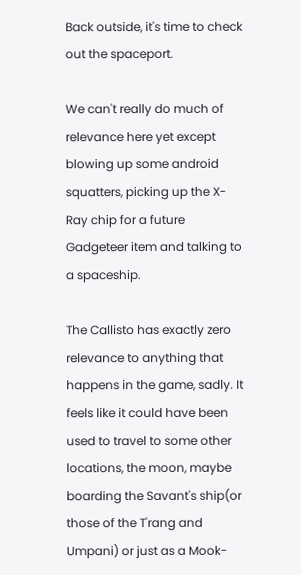Back outside, it's time to check out the spaceport.

We can't really do much of relevance here yet except blowing up some android squatters, picking up the X-Ray chip for a future Gadgeteer item and talking to a spaceship.

The Callisto has exactly zero relevance to anything that happens in the game, sadly. It feels like it could have been used to travel to some other locations, the moon, maybe boarding the Savant's ship(or those of the T'rang and Umpani) or just as a Mook-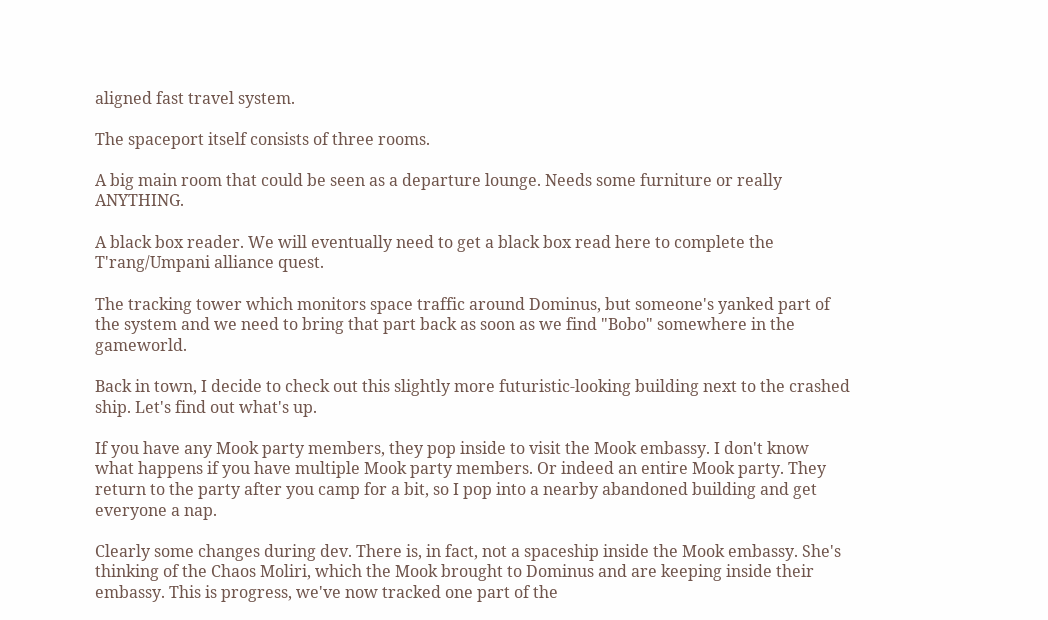aligned fast travel system.

The spaceport itself consists of three rooms.

A big main room that could be seen as a departure lounge. Needs some furniture or really ANYTHING.

A black box reader. We will eventually need to get a black box read here to complete the T'rang/Umpani alliance quest.

The tracking tower which monitors space traffic around Dominus, but someone's yanked part of the system and we need to bring that part back as soon as we find "Bobo" somewhere in the gameworld.

Back in town, I decide to check out this slightly more futuristic-looking building next to the crashed ship. Let's find out what's up.

If you have any Mook party members, they pop inside to visit the Mook embassy. I don't know what happens if you have multiple Mook party members. Or indeed an entire Mook party. They return to the party after you camp for a bit, so I pop into a nearby abandoned building and get everyone a nap.

Clearly some changes during dev. There is, in fact, not a spaceship inside the Mook embassy. She's thinking of the Chaos Moliri, which the Mook brought to Dominus and are keeping inside their embassy. This is progress, we've now tracked one part of the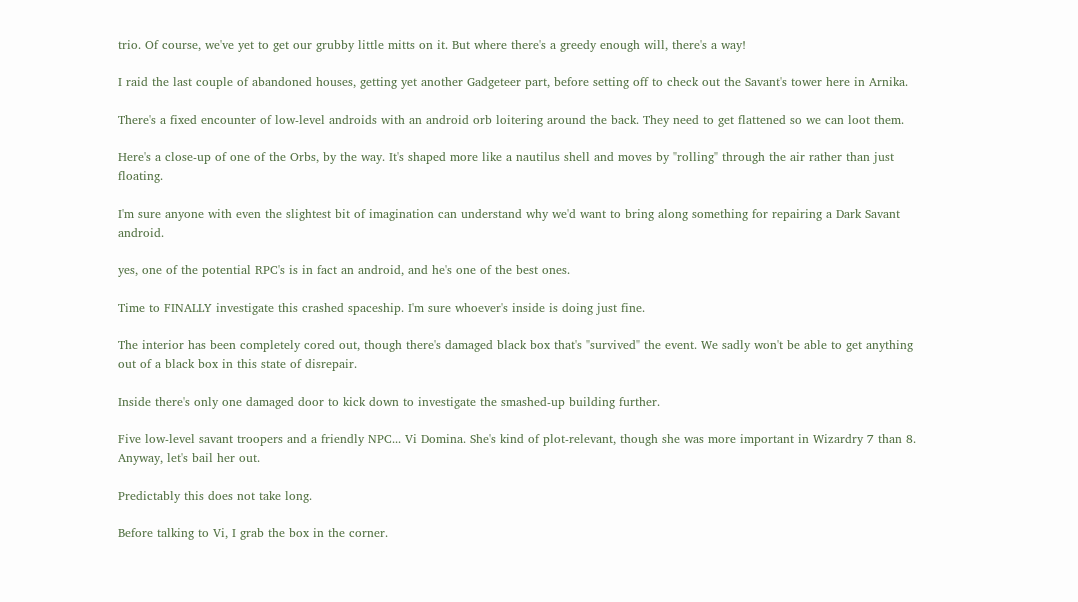trio. Of course, we've yet to get our grubby little mitts on it. But where there's a greedy enough will, there's a way!

I raid the last couple of abandoned houses, getting yet another Gadgeteer part, before setting off to check out the Savant's tower here in Arnika.

There's a fixed encounter of low-level androids with an android orb loitering around the back. They need to get flattened so we can loot them.

Here's a close-up of one of the Orbs, by the way. It's shaped more like a nautilus shell and moves by "rolling" through the air rather than just floating.

I'm sure anyone with even the slightest bit of imagination can understand why we'd want to bring along something for repairing a Dark Savant android.

yes, one of the potential RPC's is in fact an android, and he's one of the best ones.

Time to FINALLY investigate this crashed spaceship. I'm sure whoever's inside is doing just fine.

The interior has been completely cored out, though there's damaged black box that's "survived" the event. We sadly won't be able to get anything out of a black box in this state of disrepair.

Inside there's only one damaged door to kick down to investigate the smashed-up building further.

Five low-level savant troopers and a friendly NPC... Vi Domina. She's kind of plot-relevant, though she was more important in Wizardry 7 than 8. Anyway, let's bail her out.

Predictably this does not take long.

Before talking to Vi, I grab the box in the corner.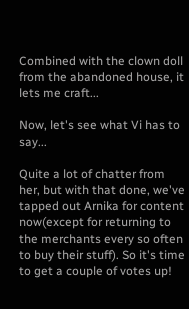Combined with the clown doll from the abandoned house, it lets me craft...

Now, let's see what Vi has to say...

Quite a lot of chatter from her, but with that done, we've tapped out Arnika for content now(except for returning to the merchants every so often to buy their stuff). So it's time to get a couple of votes up!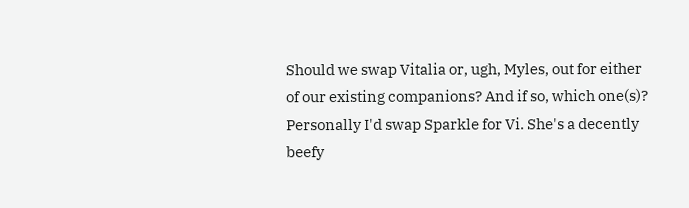Should we swap Vitalia or, ugh, Myles, out for either of our existing companions? And if so, which one(s)? Personally I'd swap Sparkle for Vi. She's a decently beefy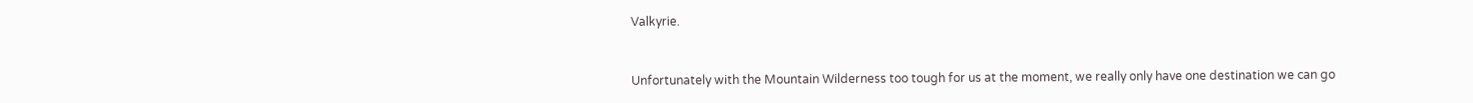Valkyrie.


Unfortunately with the Mountain Wilderness too tough for us at the moment, we really only have one destination we can go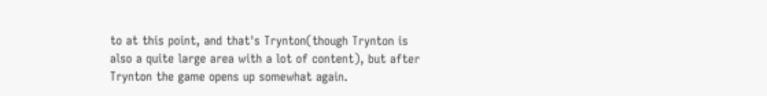to at this point, and that's Trynton(though Trynton is also a quite large area with a lot of content), but after Trynton the game opens up somewhat again.